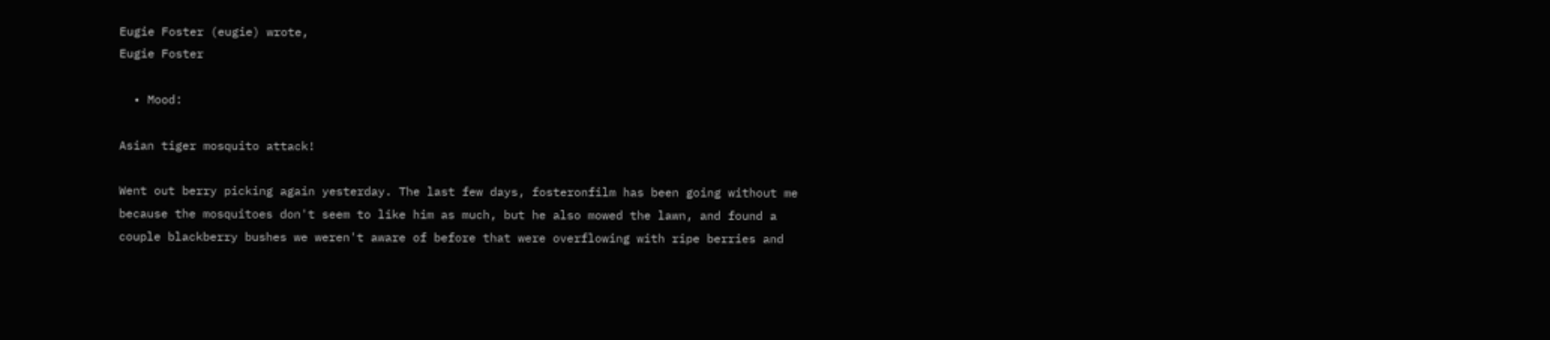Eugie Foster (eugie) wrote,
Eugie Foster

  • Mood:

Asian tiger mosquito attack!

Went out berry picking again yesterday. The last few days, fosteronfilm has been going without me because the mosquitoes don't seem to like him as much, but he also mowed the lawn, and found a couple blackberry bushes we weren't aware of before that were overflowing with ripe berries and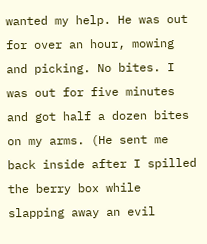wanted my help. He was out for over an hour, mowing and picking. No bites. I was out for five minutes and got half a dozen bites on my arms. (He sent me back inside after I spilled the berry box while slapping away an evil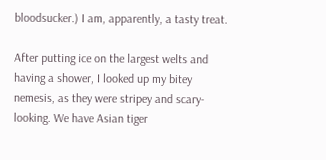bloodsucker.) I am, apparently, a tasty treat.

After putting ice on the largest welts and having a shower, I looked up my bitey nemesis, as they were stripey and scary-looking. We have Asian tiger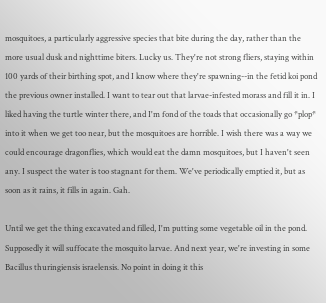mosquitoes, a particularly aggressive species that bite during the day, rather than the more usual dusk and nighttime biters. Lucky us. They're not strong fliers, staying within 100 yards of their birthing spot, and I know where they're spawning--in the fetid koi pond the previous owner installed. I want to tear out that larvae-infested morass and fill it in. I liked having the turtle winter there, and I'm fond of the toads that occasionally go *plop* into it when we get too near, but the mosquitoes are horrible. I wish there was a way we could encourage dragonflies, which would eat the damn mosquitoes, but I haven't seen any. I suspect the water is too stagnant for them. We've periodically emptied it, but as soon as it rains, it fills in again. Gah.

Until we get the thing excavated and filled, I'm putting some vegetable oil in the pond. Supposedly it will suffocate the mosquito larvae. And next year, we're investing in some Bacillus thuringiensis israelensis. No point in doing it this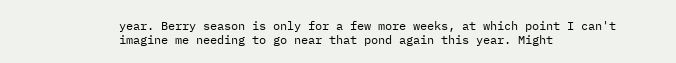year. Berry season is only for a few more weeks, at which point I can't imagine me needing to go near that pond again this year. Might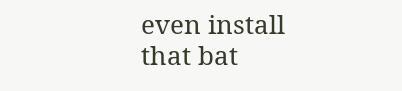even install that bat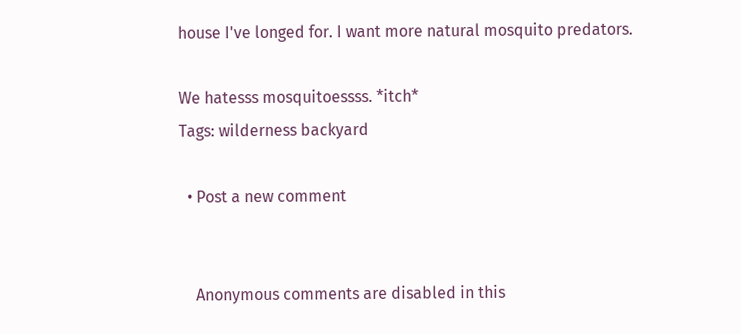house I've longed for. I want more natural mosquito predators.

We hatesss mosquitoessss. *itch*
Tags: wilderness backyard

  • Post a new comment


    Anonymous comments are disabled in this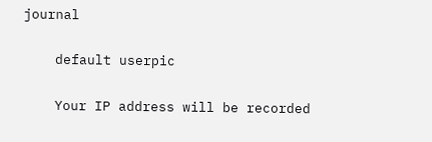journal

    default userpic

    Your IP address will be recorded